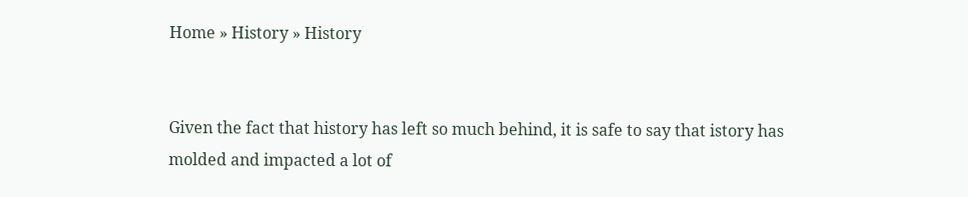Home » History » History


Given the fact that history has left so much behind, it is safe to say that istory has molded and impacted a lot of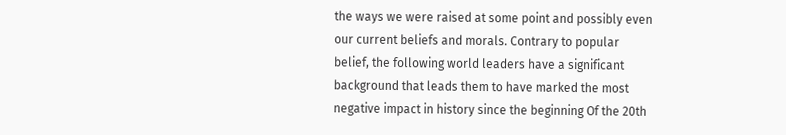the ways we were raised at some point and possibly even our current beliefs and morals. Contrary to popular belief, the following world leaders have a significant background that leads them to have marked the most negative impact in history since the beginning Of the 20th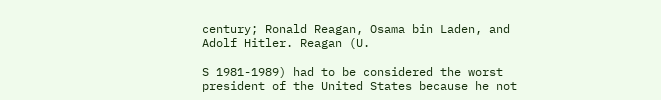century; Ronald Reagan, Osama bin Laden, and Adolf Hitler. Reagan (U.

S 1981-1989) had to be considered the worst president of the United States because he not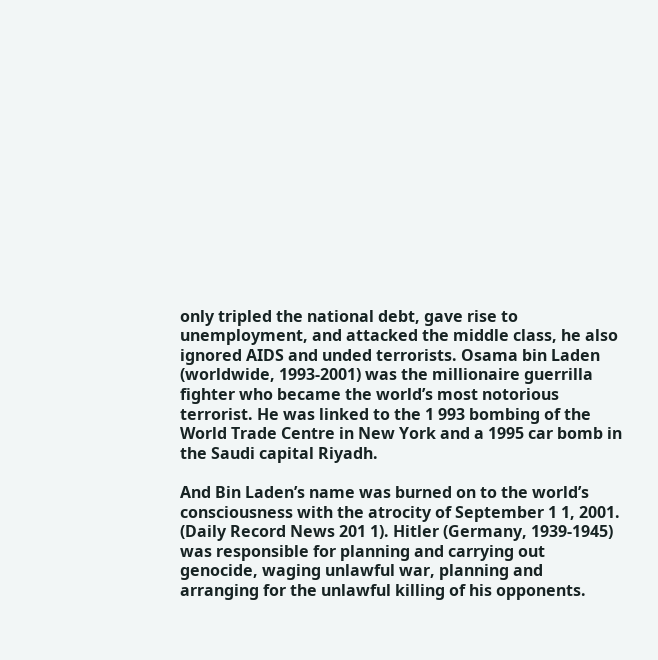only tripled the national debt, gave rise to unemployment, and attacked the middle class, he also ignored AIDS and unded terrorists. Osama bin Laden (worldwide, 1993-2001) was the millionaire guerrilla fighter who became the world’s most notorious terrorist. He was linked to the 1 993 bombing of the World Trade Centre in New York and a 1995 car bomb in the Saudi capital Riyadh.

And Bin Laden’s name was burned on to the world’s consciousness with the atrocity of September 1 1, 2001. (Daily Record News 201 1). Hitler (Germany, 1939-1945) was responsible for planning and carrying out genocide, waging unlawful war, planning and arranging for the unlawful killing of his opponents.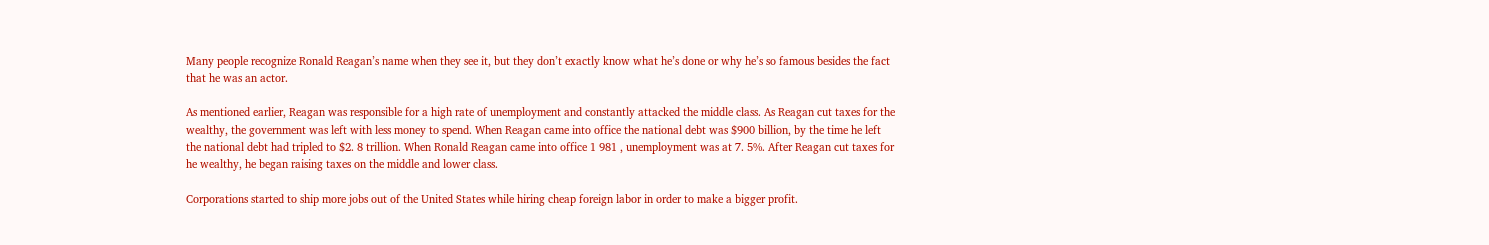Many people recognize Ronald Reagan’s name when they see it, but they don’t exactly know what he’s done or why he’s so famous besides the fact that he was an actor.

As mentioned earlier, Reagan was responsible for a high rate of unemployment and constantly attacked the middle class. As Reagan cut taxes for the wealthy, the government was left with less money to spend. When Reagan came into office the national debt was $900 billion, by the time he left the national debt had tripled to $2. 8 trillion. When Ronald Reagan came into office 1 981 , unemployment was at 7. 5%. After Reagan cut taxes for he wealthy, he began raising taxes on the middle and lower class.

Corporations started to ship more jobs out of the United States while hiring cheap foreign labor in order to make a bigger profit.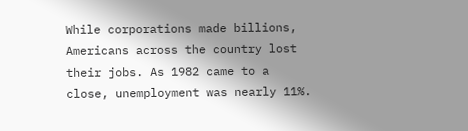While corporations made billions, Americans across the country lost their jobs. As 1982 came to a close, unemployment was nearly 11%.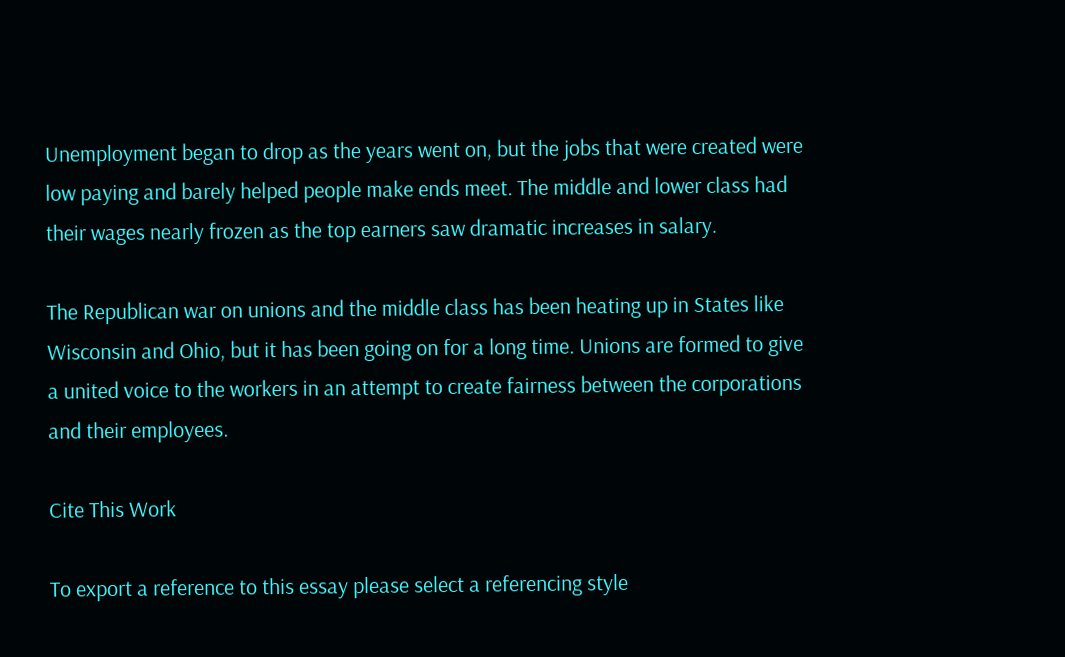Unemployment began to drop as the years went on, but the jobs that were created were low paying and barely helped people make ends meet. The middle and lower class had their wages nearly frozen as the top earners saw dramatic increases in salary.

The Republican war on unions and the middle class has been heating up in States like Wisconsin and Ohio, but it has been going on for a long time. Unions are formed to give a united voice to the workers in an attempt to create fairness between the corporations and their employees.

Cite This Work

To export a reference to this essay please select a referencing style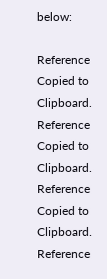below:

Reference Copied to Clipboard.
Reference Copied to Clipboard.
Reference Copied to Clipboard.
Reference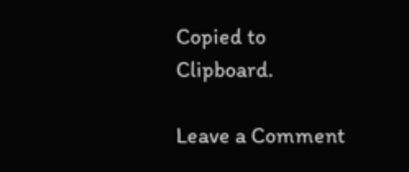Copied to Clipboard.

Leave a Comment